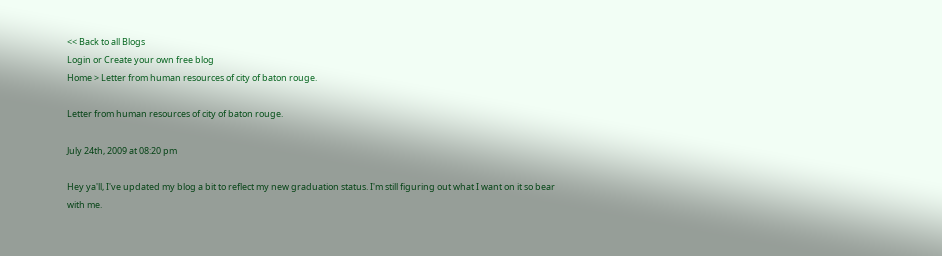<< Back to all Blogs
Login or Create your own free blog
Home > Letter from human resources of city of baton rouge.

Letter from human resources of city of baton rouge.

July 24th, 2009 at 08:20 pm

Hey ya'll, I've updated my blog a bit to reflect my new graduation status. I'm still figuring out what I want on it so bear with me.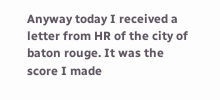Anyway today I received a letter from HR of the city of baton rouge. It was the score I made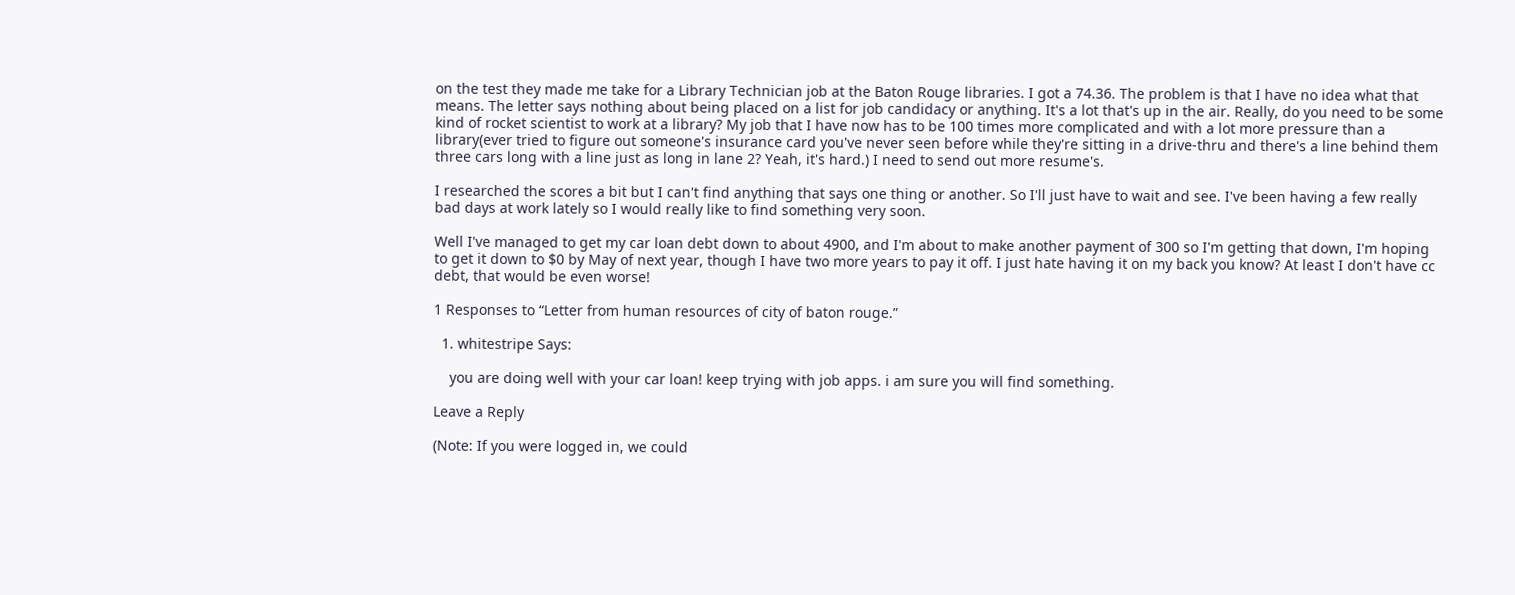on the test they made me take for a Library Technician job at the Baton Rouge libraries. I got a 74.36. The problem is that I have no idea what that means. The letter says nothing about being placed on a list for job candidacy or anything. It's a lot that's up in the air. Really, do you need to be some kind of rocket scientist to work at a library? My job that I have now has to be 100 times more complicated and with a lot more pressure than a library(ever tried to figure out someone's insurance card you've never seen before while they're sitting in a drive-thru and there's a line behind them three cars long with a line just as long in lane 2? Yeah, it's hard.) I need to send out more resume's.

I researched the scores a bit but I can't find anything that says one thing or another. So I'll just have to wait and see. I've been having a few really bad days at work lately so I would really like to find something very soon.

Well I've managed to get my car loan debt down to about 4900, and I'm about to make another payment of 300 so I'm getting that down, I'm hoping to get it down to $0 by May of next year, though I have two more years to pay it off. I just hate having it on my back you know? At least I don't have cc debt, that would be even worse!

1 Responses to “Letter from human resources of city of baton rouge.”

  1. whitestripe Says:

    you are doing well with your car loan! keep trying with job apps. i am sure you will find something.

Leave a Reply

(Note: If you were logged in, we could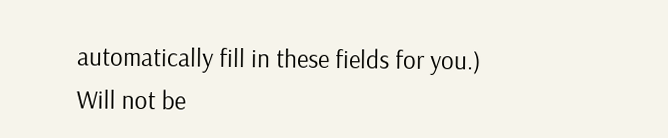automatically fill in these fields for you.)
Will not be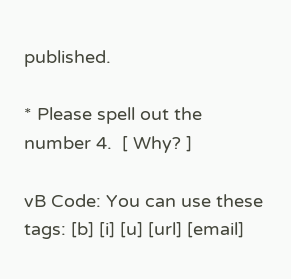published.

* Please spell out the number 4.  [ Why? ]

vB Code: You can use these tags: [b] [i] [u] [url] [email]